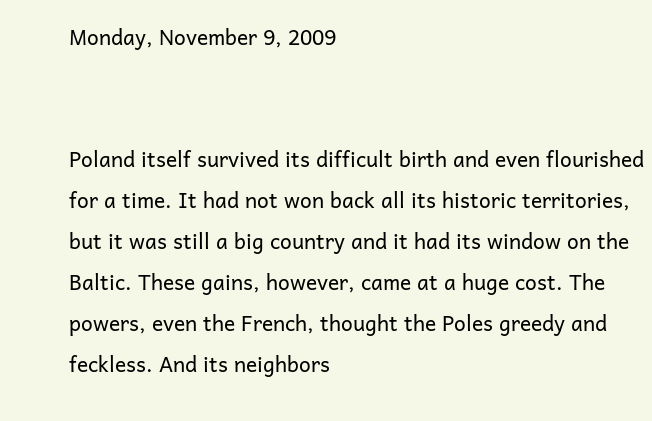Monday, November 9, 2009


Poland itself survived its difficult birth and even flourished for a time. It had not won back all its historic territories, but it was still a big country and it had its window on the Baltic. These gains, however, came at a huge cost. The powers, even the French, thought the Poles greedy and feckless. And its neighbors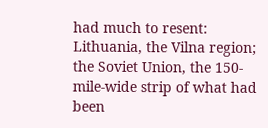had much to resent: Lithuania, the Vilna region; the Soviet Union, the 150-mile-wide strip of what had been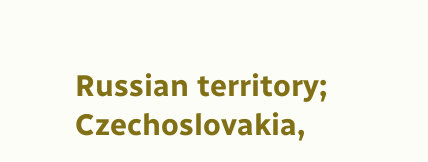Russian territory; Czechoslovakia,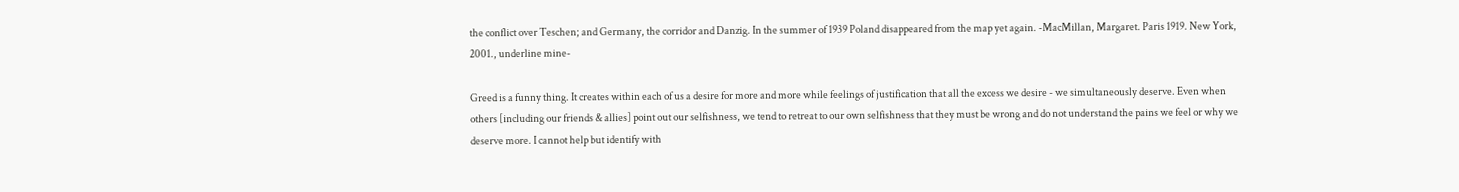the conflict over Teschen; and Germany, the corridor and Danzig. In the summer of 1939 Poland disappeared from the map yet again. -MacMillan, Margaret. Paris 1919. New York, 2001., underline mine-

Greed is a funny thing. It creates within each of us a desire for more and more while feelings of justification that all the excess we desire - we simultaneously deserve. Even when others [including our friends & allies] point out our selfishness, we tend to retreat to our own selfishness that they must be wrong and do not understand the pains we feel or why we deserve more. I cannot help but identify with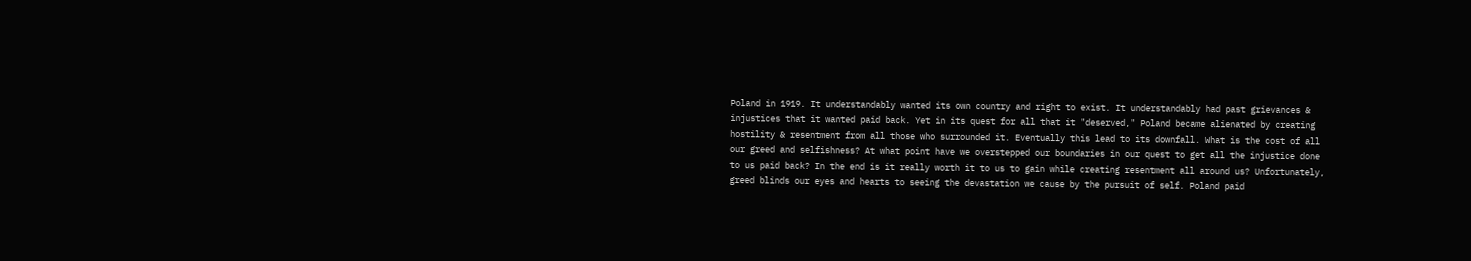Poland in 1919. It understandably wanted its own country and right to exist. It understandably had past grievances & injustices that it wanted paid back. Yet in its quest for all that it "deserved," Poland became alienated by creating hostility & resentment from all those who surrounded it. Eventually this lead to its downfall. What is the cost of all our greed and selfishness? At what point have we overstepped our boundaries in our quest to get all the injustice done to us paid back? In the end is it really worth it to us to gain while creating resentment all around us? Unfortunately, greed blinds our eyes and hearts to seeing the devastation we cause by the pursuit of self. Poland paid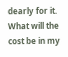dearly for it. What will the cost be in my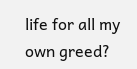life for all my own greed?